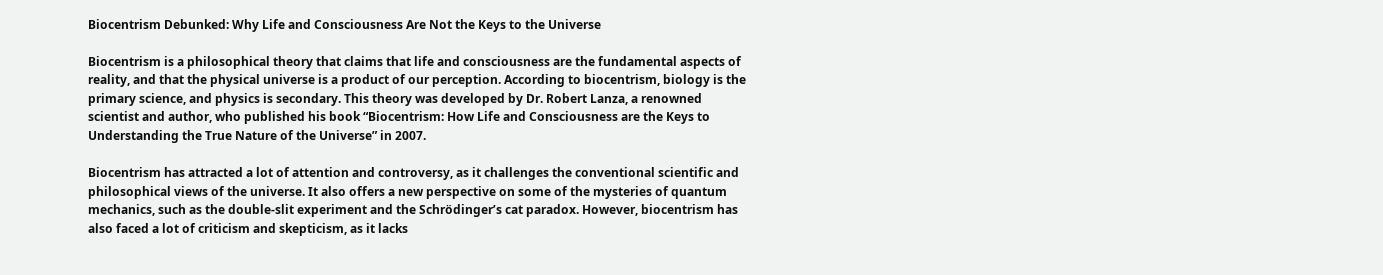Biocentrism Debunked: Why Life and Consciousness Are Not the Keys to the Universe

Biocentrism is a philosophical theory that claims that life and consciousness are the fundamental aspects of reality, and that the physical universe is a product of our perception. According to biocentrism, biology is the primary science, and physics is secondary. This theory was developed by Dr. Robert Lanza, a renowned scientist and author, who published his book “Biocentrism: How Life and Consciousness are the Keys to Understanding the True Nature of the Universe” in 2007.

Biocentrism has attracted a lot of attention and controversy, as it challenges the conventional scientific and philosophical views of the universe. It also offers a new perspective on some of the mysteries of quantum mechanics, such as the double-slit experiment and the Schrödinger’s cat paradox. However, biocentrism has also faced a lot of criticism and skepticism, as it lacks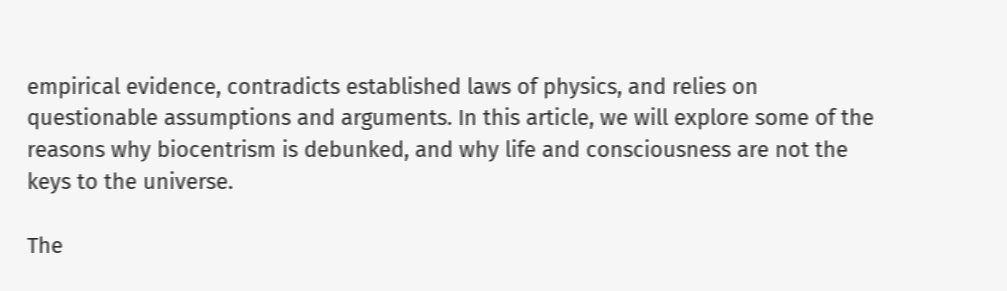empirical evidence, contradicts established laws of physics, and relies on questionable assumptions and arguments. In this article, we will explore some of the reasons why biocentrism is debunked, and why life and consciousness are not the keys to the universe.

The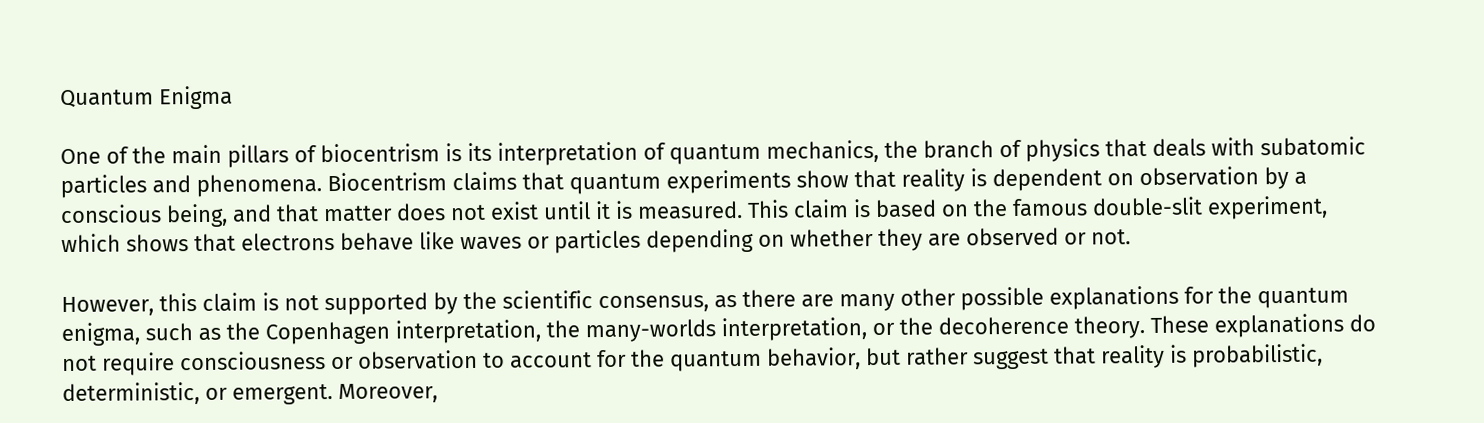Quantum Enigma

One of the main pillars of biocentrism is its interpretation of quantum mechanics, the branch of physics that deals with subatomic particles and phenomena. Biocentrism claims that quantum experiments show that reality is dependent on observation by a conscious being, and that matter does not exist until it is measured. This claim is based on the famous double-slit experiment, which shows that electrons behave like waves or particles depending on whether they are observed or not.

However, this claim is not supported by the scientific consensus, as there are many other possible explanations for the quantum enigma, such as the Copenhagen interpretation, the many-worlds interpretation, or the decoherence theory. These explanations do not require consciousness or observation to account for the quantum behavior, but rather suggest that reality is probabilistic, deterministic, or emergent. Moreover,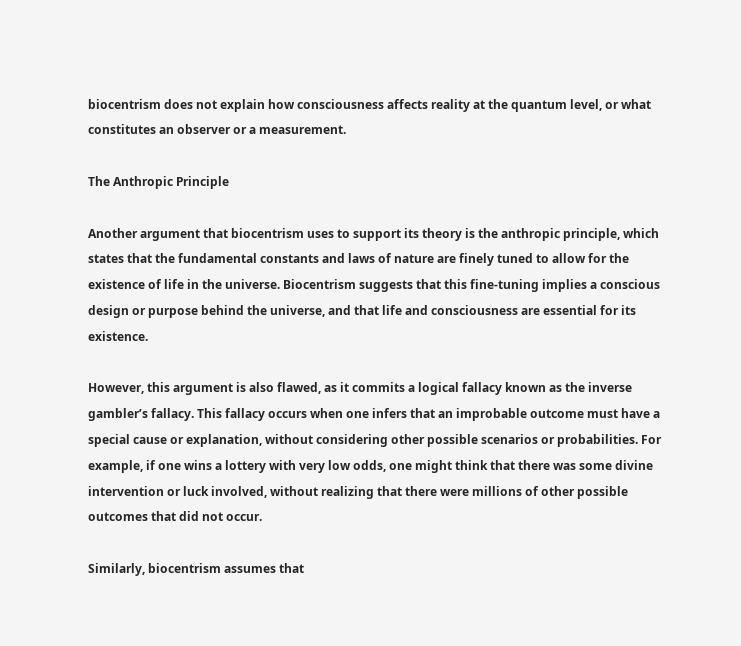biocentrism does not explain how consciousness affects reality at the quantum level, or what constitutes an observer or a measurement.

The Anthropic Principle

Another argument that biocentrism uses to support its theory is the anthropic principle, which states that the fundamental constants and laws of nature are finely tuned to allow for the existence of life in the universe. Biocentrism suggests that this fine-tuning implies a conscious design or purpose behind the universe, and that life and consciousness are essential for its existence.

However, this argument is also flawed, as it commits a logical fallacy known as the inverse gambler’s fallacy. This fallacy occurs when one infers that an improbable outcome must have a special cause or explanation, without considering other possible scenarios or probabilities. For example, if one wins a lottery with very low odds, one might think that there was some divine intervention or luck involved, without realizing that there were millions of other possible outcomes that did not occur.

Similarly, biocentrism assumes that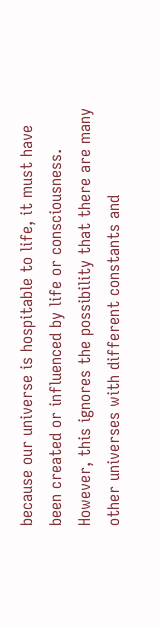because our universe is hospitable to life, it must have been created or influenced by life or consciousness. However, this ignores the possibility that there are many other universes with different constants and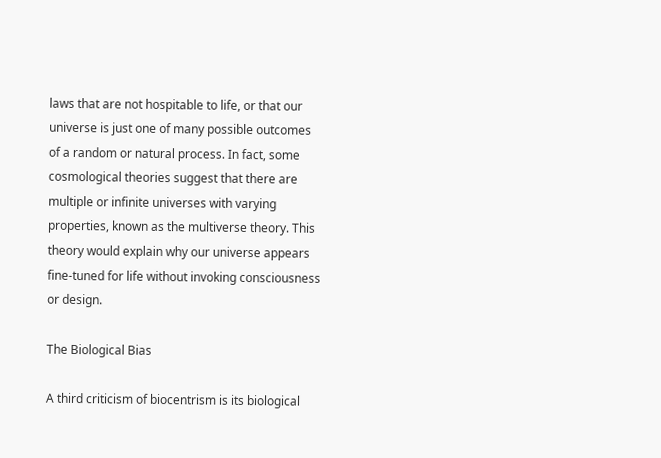laws that are not hospitable to life, or that our universe is just one of many possible outcomes of a random or natural process. In fact, some cosmological theories suggest that there are multiple or infinite universes with varying properties, known as the multiverse theory. This theory would explain why our universe appears fine-tuned for life without invoking consciousness or design.

The Biological Bias

A third criticism of biocentrism is its biological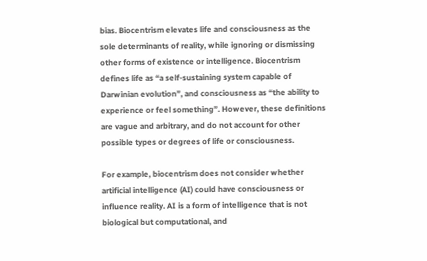bias. Biocentrism elevates life and consciousness as the sole determinants of reality, while ignoring or dismissing other forms of existence or intelligence. Biocentrism defines life as “a self-sustaining system capable of Darwinian evolution”, and consciousness as “the ability to experience or feel something”. However, these definitions are vague and arbitrary, and do not account for other possible types or degrees of life or consciousness.

For example, biocentrism does not consider whether artificial intelligence (AI) could have consciousness or influence reality. AI is a form of intelligence that is not biological but computational, and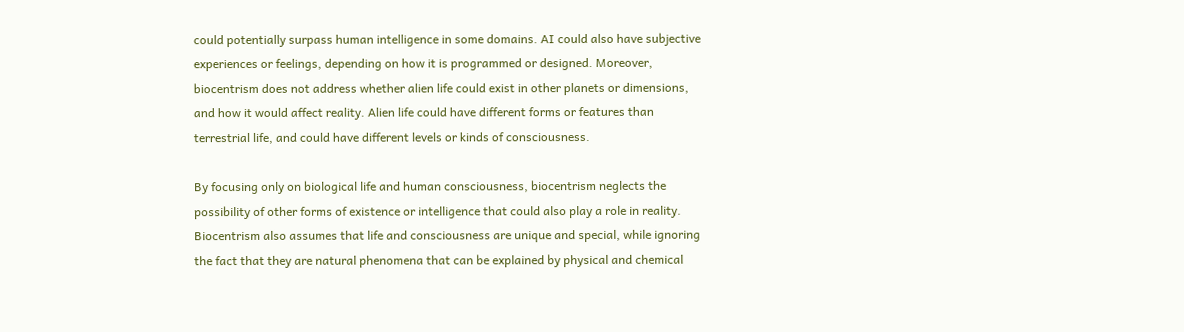could potentially surpass human intelligence in some domains. AI could also have subjective experiences or feelings, depending on how it is programmed or designed. Moreover, biocentrism does not address whether alien life could exist in other planets or dimensions, and how it would affect reality. Alien life could have different forms or features than terrestrial life, and could have different levels or kinds of consciousness.

By focusing only on biological life and human consciousness, biocentrism neglects the possibility of other forms of existence or intelligence that could also play a role in reality. Biocentrism also assumes that life and consciousness are unique and special, while ignoring the fact that they are natural phenomena that can be explained by physical and chemical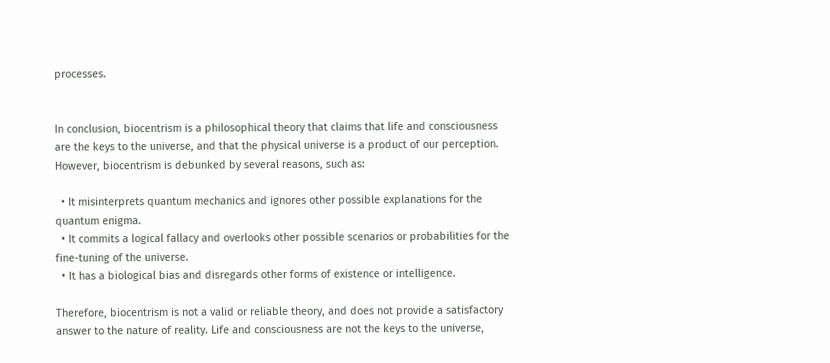processes.


In conclusion, biocentrism is a philosophical theory that claims that life and consciousness are the keys to the universe, and that the physical universe is a product of our perception. However, biocentrism is debunked by several reasons, such as:

  • It misinterprets quantum mechanics and ignores other possible explanations for the quantum enigma.
  • It commits a logical fallacy and overlooks other possible scenarios or probabilities for the fine-tuning of the universe.
  • It has a biological bias and disregards other forms of existence or intelligence.

Therefore, biocentrism is not a valid or reliable theory, and does not provide a satisfactory answer to the nature of reality. Life and consciousness are not the keys to the universe,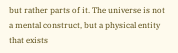but rather parts of it. The universe is not a mental construct, but a physical entity that exists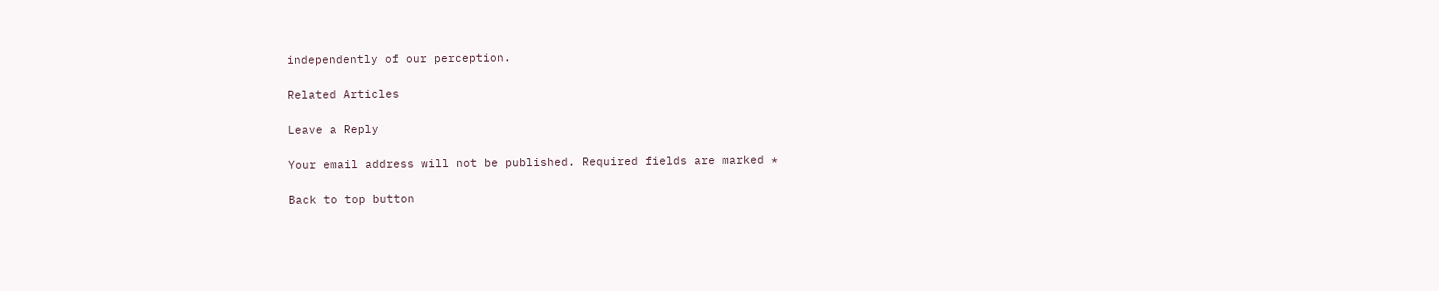independently of our perception.

Related Articles

Leave a Reply

Your email address will not be published. Required fields are marked *

Back to top button